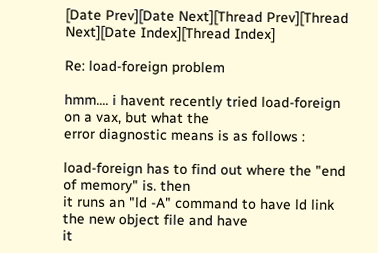[Date Prev][Date Next][Thread Prev][Thread Next][Date Index][Thread Index]

Re: load-foreign problem

hmm.... i havent recently tried load-foreign on a vax, but what the
error diagnostic means is as follows :

load-foreign has to find out where the "end of memory" is. then
it runs an "ld -A" command to have ld link the new object file and have
it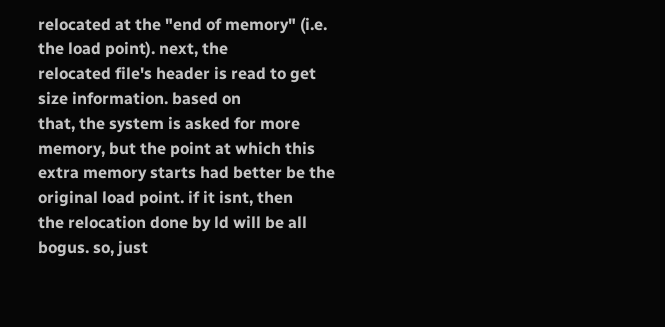relocated at the "end of memory" (i.e. the load point). next, the
relocated file's header is read to get size information. based on
that, the system is asked for more memory, but the point at which this
extra memory starts had better be the original load point. if it isnt, then
the relocation done by ld will be all bogus. so, just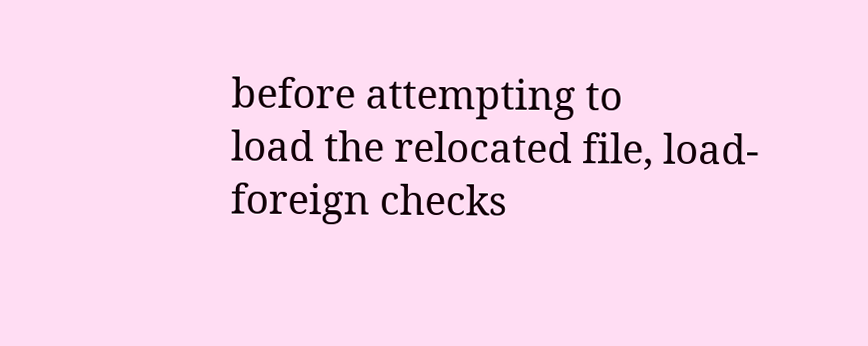before attempting to
load the relocated file, load-foreign checks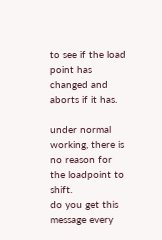to see if the load point has
changed and aborts if it has.

under normal working, there is no reason for the loadpoint to shift.
do you get this message every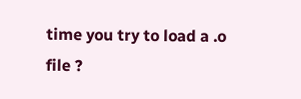time you try to load a .o file ?